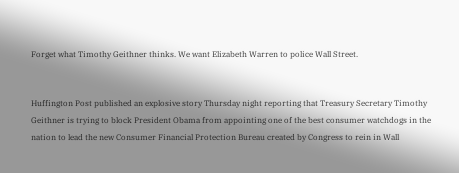Forget what Timothy Geithner thinks. We want Elizabeth Warren to police Wall Street.


Huffington Post published an explosive story Thursday night reporting that Treasury Secretary Timothy Geithner is trying to block President Obama from appointing one of the best consumer watchdogs in the nation to lead the new Consumer Financial Protection Bureau created by Congress to rein in Wall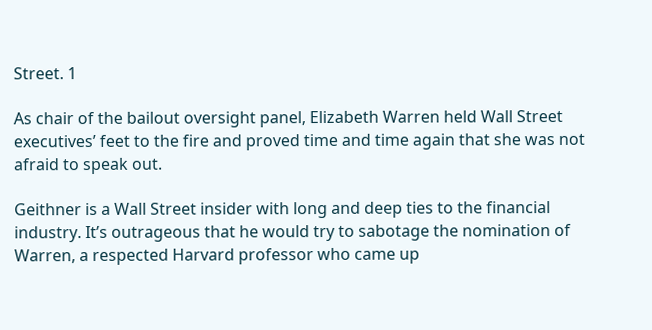Street. 1

As chair of the bailout oversight panel, Elizabeth Warren held Wall Street executives’ feet to the fire and proved time and time again that she was not afraid to speak out.

Geithner is a Wall Street insider with long and deep ties to the financial industry. It’s outrageous that he would try to sabotage the nomination of Warren, a respected Harvard professor who came up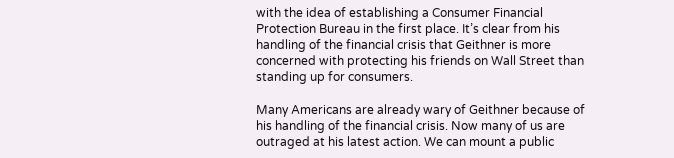with the idea of establishing a Consumer Financial Protection Bureau in the first place. It’s clear from his handling of the financial crisis that Geithner is more concerned with protecting his friends on Wall Street than standing up for consumers.

Many Americans are already wary of Geithner because of his handling of the financial crisis. Now many of us are outraged at his latest action. We can mount a public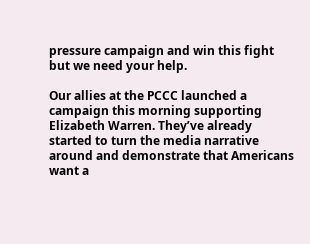pressure campaign and win this fight but we need your help.

Our allies at the PCCC launched a campaign this morning supporting Elizabeth Warren. They’ve already started to turn the media narrative around and demonstrate that Americans want a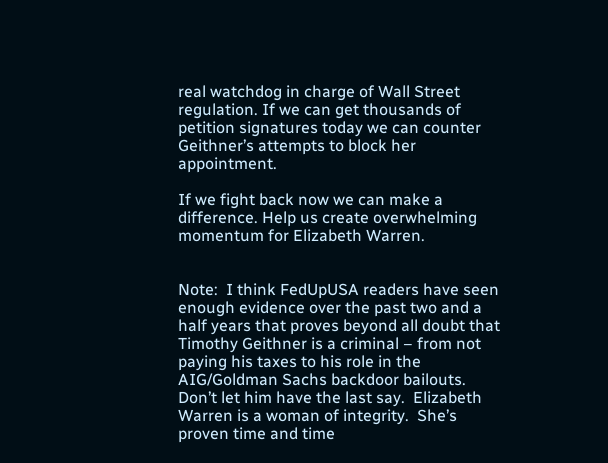real watchdog in charge of Wall Street regulation. If we can get thousands of petition signatures today we can counter Geithner’s attempts to block her appointment.

If we fight back now we can make a difference. Help us create overwhelming momentum for Elizabeth Warren.


Note:  I think FedUpUSA readers have seen enough evidence over the past two and a half years that proves beyond all doubt that Timothy Geithner is a criminal – from not paying his taxes to his role in the AIG/Goldman Sachs backdoor bailouts.  Don’t let him have the last say.  Elizabeth Warren is a woman of integrity.  She’s proven time and time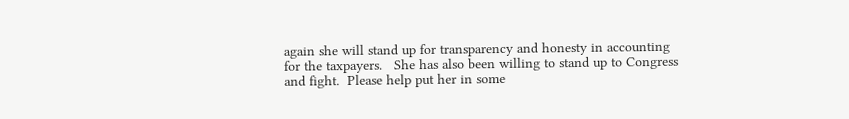again she will stand up for transparency and honesty in accounting for the taxpayers.   She has also been willing to stand up to Congress and fight.  Please help put her in some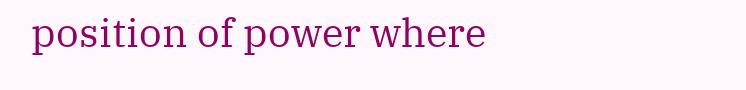position of power where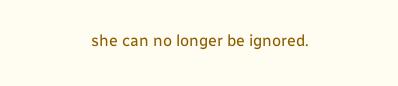she can no longer be ignored.